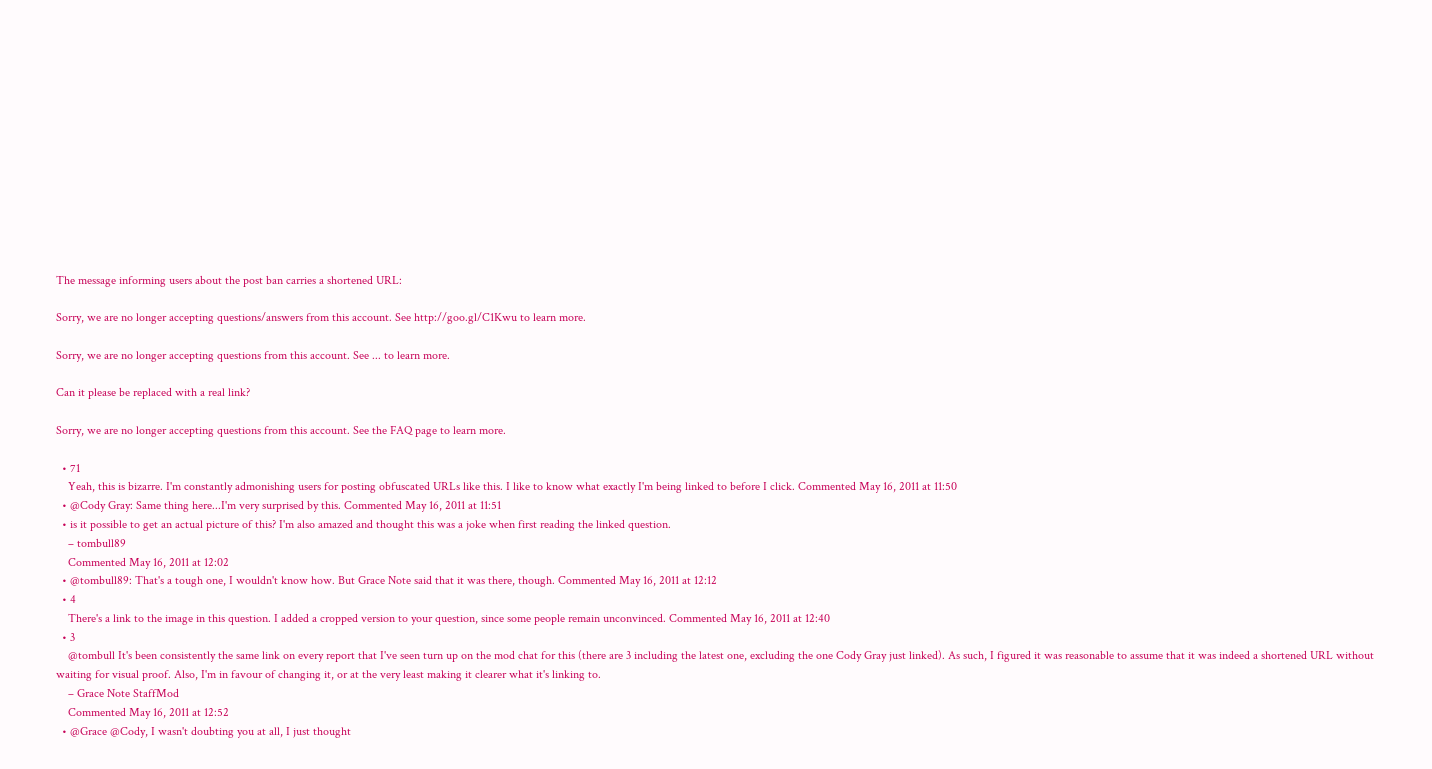The message informing users about the post ban carries a shortened URL:

Sorry, we are no longer accepting questions/answers from this account. See http://goo.gl/C1Kwu to learn more.

Sorry, we are no longer accepting questions from this account. See ... to learn more.

Can it please be replaced with a real link?

Sorry, we are no longer accepting questions from this account. See the FAQ page to learn more.

  • 71
    Yeah, this is bizarre. I'm constantly admonishing users for posting obfuscated URLs like this. I like to know what exactly I'm being linked to before I click. Commented May 16, 2011 at 11:50
  • @Cody Gray: Same thing here...I'm very surprised by this. Commented May 16, 2011 at 11:51
  • is it possible to get an actual picture of this? I'm also amazed and thought this was a joke when first reading the linked question.
    – tombull89
    Commented May 16, 2011 at 12:02
  • @tombull89: That's a tough one, I wouldn't know how. But Grace Note said that it was there, though. Commented May 16, 2011 at 12:12
  • 4
    There's a link to the image in this question. I added a cropped version to your question, since some people remain unconvinced. Commented May 16, 2011 at 12:40
  • 3
    @tombull It's been consistently the same link on every report that I've seen turn up on the mod chat for this (there are 3 including the latest one, excluding the one Cody Gray just linked). As such, I figured it was reasonable to assume that it was indeed a shortened URL without waiting for visual proof. Also, I'm in favour of changing it, or at the very least making it clearer what it's linking to.
    – Grace Note StaffMod
    Commented May 16, 2011 at 12:52
  • @Grace @Cody, I wasn't doubting you at all, I just thought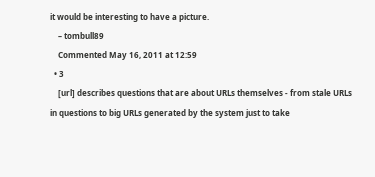it would be interesting to have a picture.
    – tombull89
    Commented May 16, 2011 at 12:59
  • 3
    [url] describes questions that are about URLs themselves - from stale URLs in questions to big URLs generated by the system just to take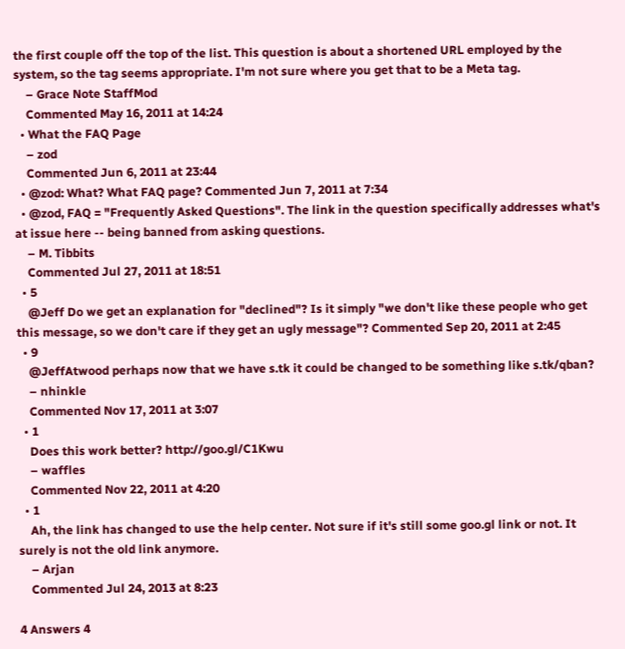the first couple off the top of the list. This question is about a shortened URL employed by the system, so the tag seems appropriate. I'm not sure where you get that to be a Meta tag.
    – Grace Note StaffMod
    Commented May 16, 2011 at 14:24
  • What the FAQ Page
    – zod
    Commented Jun 6, 2011 at 23:44
  • @zod: What? What FAQ page? Commented Jun 7, 2011 at 7:34
  • @zod, FAQ = "Frequently Asked Questions". The link in the question specifically addresses what's at issue here -- being banned from asking questions.
    – M. Tibbits
    Commented Jul 27, 2011 at 18:51
  • 5
    @Jeff Do we get an explanation for "declined"? Is it simply "we don't like these people who get this message, so we don't care if they get an ugly message"? Commented Sep 20, 2011 at 2:45
  • 9
    @JeffAtwood perhaps now that we have s.tk it could be changed to be something like s.tk/qban?
    – nhinkle
    Commented Nov 17, 2011 at 3:07
  • 1
    Does this work better? http://goo.gl/C1Kwu
    – waffles
    Commented Nov 22, 2011 at 4:20
  • 1
    Ah, the link has changed to use the help center. Not sure if it's still some goo.gl link or not. It surely is not the old link anymore.
    – Arjan
    Commented Jul 24, 2013 at 8:23

4 Answers 4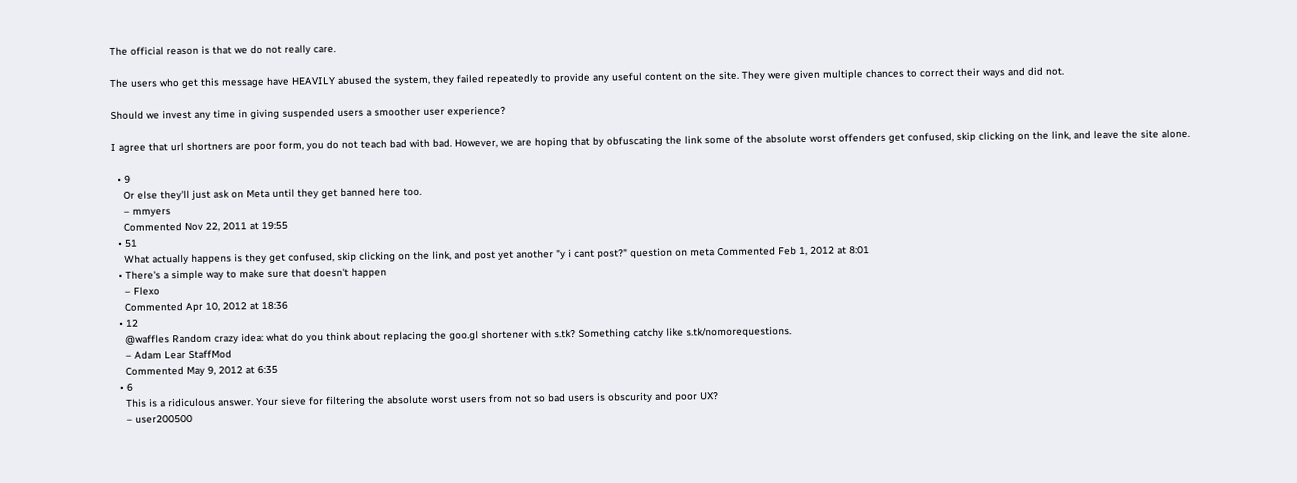The official reason is that we do not really care.

The users who get this message have HEAVILY abused the system, they failed repeatedly to provide any useful content on the site. They were given multiple chances to correct their ways and did not.

Should we invest any time in giving suspended users a smoother user experience?

I agree that url shortners are poor form, you do not teach bad with bad. However, we are hoping that by obfuscating the link some of the absolute worst offenders get confused, skip clicking on the link, and leave the site alone.

  • 9
    Or else they'll just ask on Meta until they get banned here too.
    – mmyers
    Commented Nov 22, 2011 at 19:55
  • 51
    What actually happens is they get confused, skip clicking on the link, and post yet another "y i cant post?" question on meta Commented Feb 1, 2012 at 8:01
  • There's a simple way to make sure that doesn't happen
    – Flexo
    Commented Apr 10, 2012 at 18:36
  • 12
    @waffles Random crazy idea: what do you think about replacing the goo.gl shortener with s.tk? Something catchy like s.tk/nomorequestions.
    – Adam Lear StaffMod
    Commented May 9, 2012 at 6:35
  • 6
    This is a ridiculous answer. Your sieve for filtering the absolute worst users from not so bad users is obscurity and poor UX?
    – user200500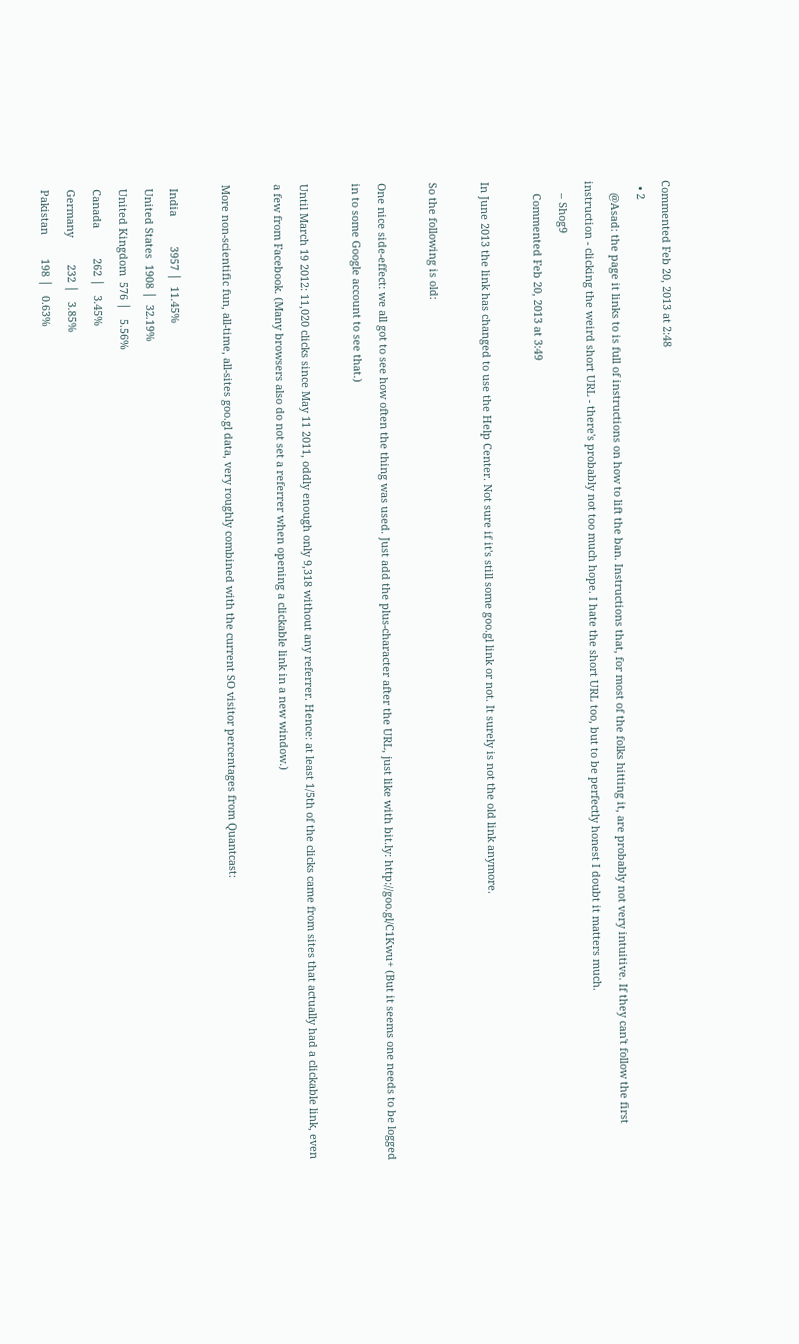Commented Feb 20, 2013 at 2:48
  • 2
    @Asad: the page it links to is full of instructions on how to lift the ban. Instructions that, for most of the folks hitting it, are probably not very intuitive. If they can't follow the first instruction - clicking the weird short URL - there's probably not too much hope. I hate the short URL too, but to be perfectly honest I doubt it matters much.
    – Shog9
    Commented Feb 20, 2013 at 3:49

In June 2013 the link has changed to use the Help Center. Not sure if it's still some goo.gl link or not. It surely is not the old link anymore.

So the following is old:

One nice side-effect: we all got to see how often the thing was used. Just add the plus-character after the URL, just like with bit.ly: http://goo.gl/C1Kwu+ (But it seems one needs to be logged in to some Google account to see that.)

Until March 19 2012: 11,020 clicks since May 11 2011, oddly enough only 9,318 without any referrer. Hence: at least 1/5th of the clicks came from sites that actually had a clickable link, even a few from Facebook. (Many browsers also do not set a referrer when opening a clickable link in a new window.)

More non-scientific fun, all-time, all-sites goo.gl data, very roughly combined with the current SO visitor percentages from Quantcast:

 India          3957 │  11.45%
 United States  1908 │  32.19%
 United Kingdom  576 │   5.56%
 Canada          262 │   3.45%
 Germany         232 │   3.85%
 Pakistan        198 │   0.63%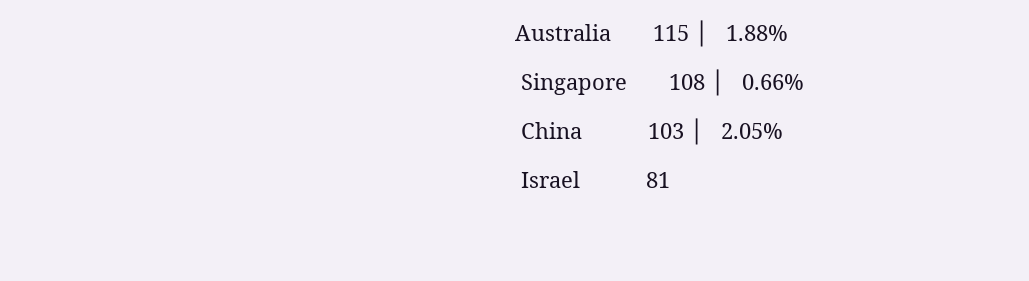Australia       115 │   1.88%
 Singapore       108 │   0.66%
 China           103 │   2.05%
 Israel           81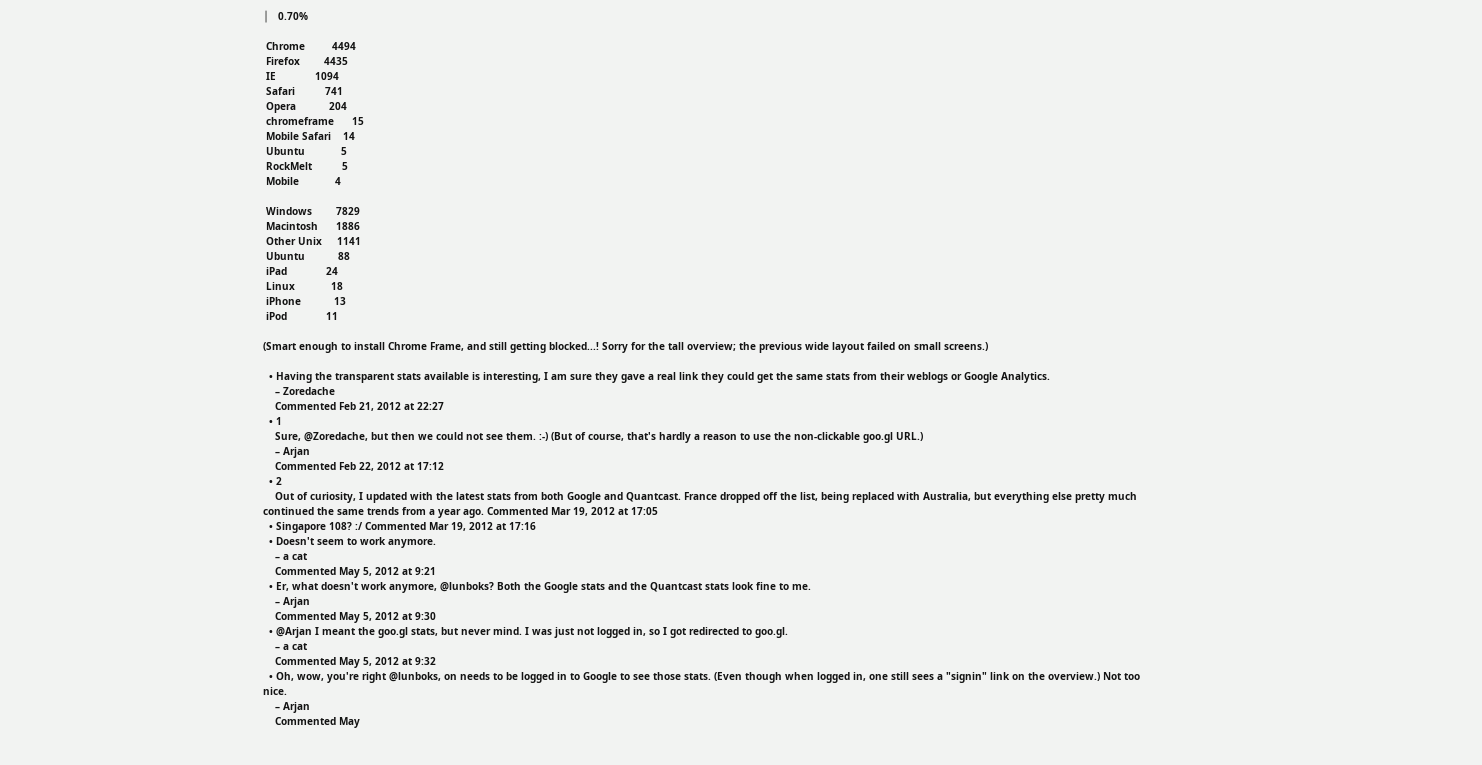│   0.70%

 Chrome         4494
 Firefox        4435
 IE             1094
 Safari          741
 Opera           204
 chromeframe      15
 Mobile Safari    14
 Ubuntu            5
 RockMelt          5
 Mobile            4

 Windows        7829
 Macintosh      1886
 Other Unix     1141
 Ubuntu           88
 iPad             24
 Linux            18
 iPhone           13
 iPod             11

(Smart enough to install Chrome Frame, and still getting blocked...! Sorry for the tall overview; the previous wide layout failed on small screens.)

  • Having the transparent stats available is interesting, I am sure they gave a real link they could get the same stats from their weblogs or Google Analytics.
    – Zoredache
    Commented Feb 21, 2012 at 22:27
  • 1
    Sure, @Zoredache, but then we could not see them. :-) (But of course, that's hardly a reason to use the non-clickable goo.gl URL.)
    – Arjan
    Commented Feb 22, 2012 at 17:12
  • 2
    Out of curiosity, I updated with the latest stats from both Google and Quantcast. France dropped off the list, being replaced with Australia, but everything else pretty much continued the same trends from a year ago. Commented Mar 19, 2012 at 17:05
  • Singapore 108? :/ Commented Mar 19, 2012 at 17:16
  • Doesn't seem to work anymore.
    – a cat
    Commented May 5, 2012 at 9:21
  • Er, what doesn't work anymore, @lunboks? Both the Google stats and the Quantcast stats look fine to me.
    – Arjan
    Commented May 5, 2012 at 9:30
  • @Arjan I meant the goo.gl stats, but never mind. I was just not logged in, so I got redirected to goo.gl.
    – a cat
    Commented May 5, 2012 at 9:32
  • Oh, wow, you're right @lunboks, on needs to be logged in to Google to see those stats. (Even though when logged in, one still sees a "signin" link on the overview.) Not too nice.
    – Arjan
    Commented May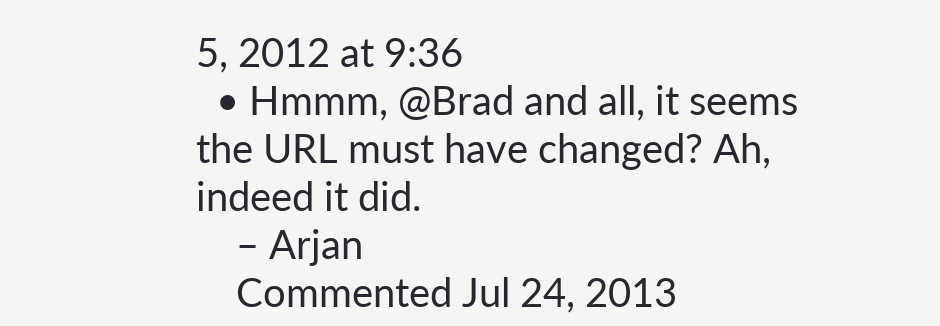5, 2012 at 9:36
  • Hmmm, @Brad and all, it seems the URL must have changed? Ah, indeed it did.
    – Arjan
    Commented Jul 24, 2013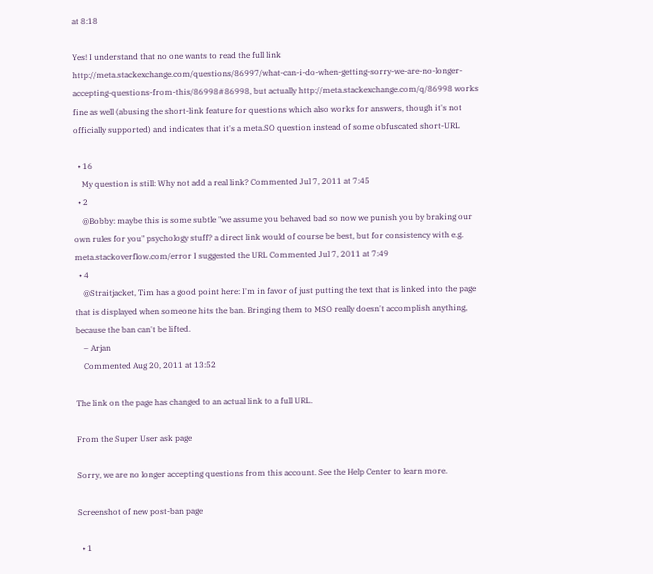at 8:18

Yes! I understand that no one wants to read the full link http://meta.stackexchange.com/questions/86997/what-can-i-do-when-getting-sorry-we-are-no-longer-accepting-questions-from-this/86998#86998, but actually http://meta.stackexchange.com/q/86998 works fine as well (abusing the short-link feature for questions which also works for answers, though it's not officially supported) and indicates that it's a meta.SO question instead of some obfuscated short-URL

  • 16
    My question is still: Why not add a real link? Commented Jul 7, 2011 at 7:45
  • 2
    @Bobby: maybe this is some subtle "we assume you behaved bad so now we punish you by braking our own rules for you" psychology stuff? a direct link would of course be best, but for consistency with e.g. meta.stackoverflow.com/error I suggested the URL Commented Jul 7, 2011 at 7:49
  • 4
    @Straitjacket, Tim has a good point here: I'm in favor of just putting the text that is linked into the page that is displayed when someone hits the ban. Bringing them to MSO really doesn't accomplish anything, because the ban can't be lifted.
    – Arjan
    Commented Aug 20, 2011 at 13:52

The link on the page has changed to an actual link to a full URL.

From the Super User ask page

Sorry, we are no longer accepting questions from this account. See the Help Center to learn more.

Screenshot of new post-ban page

  • 1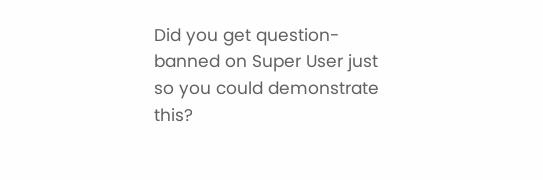Did you get question-banned on Super User just so you could demonstrate this?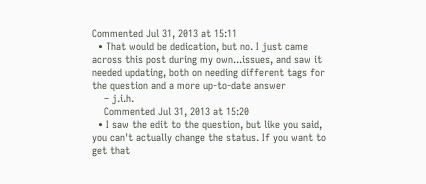Commented Jul 31, 2013 at 15:11
  • That would be dedication, but no. I just came across this post during my own...issues, and saw it needed updating, both on needing different tags for the question and a more up-to-date answer
    – j.i.h.
    Commented Jul 31, 2013 at 15:20
  • I saw the edit to the question, but like you said, you can't actually change the status. If you want to get that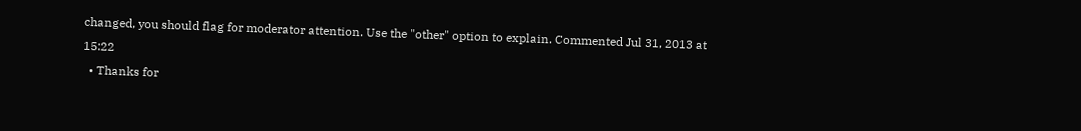changed, you should flag for moderator attention. Use the "other" option to explain. Commented Jul 31, 2013 at 15:22
  • Thanks for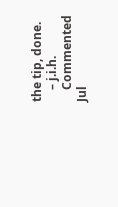the tip, done.
    – j.i.h.
    Commented Jul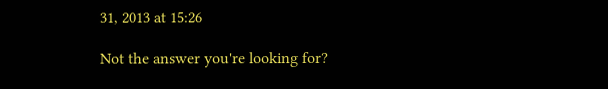31, 2013 at 15:26

Not the answer you're looking for?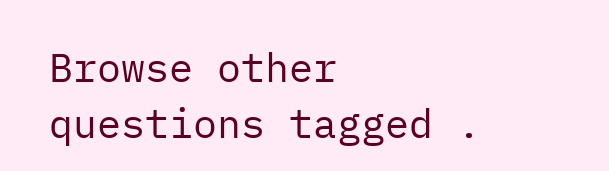Browse other questions tagged .